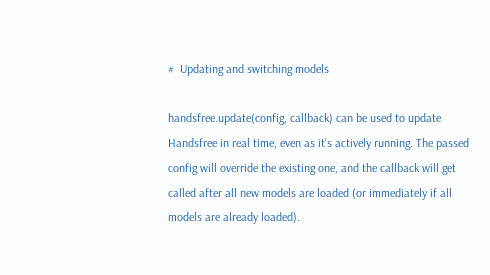#  Updating and switching models

handsfree.update(config, callback) can be used to update Handsfree in real time, even as it's actively running. The passed config will override the existing one, and the callback will get called after all new models are loaded (or immediately if all models are already loaded).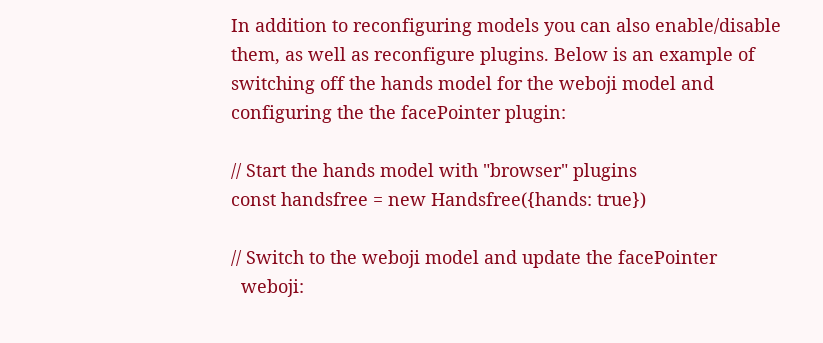In addition to reconfiguring models you can also enable/disable them, as well as reconfigure plugins. Below is an example of switching off the hands model for the weboji model and configuring the the facePointer plugin:

// Start the hands model with "browser" plugins
const handsfree = new Handsfree({hands: true})

// Switch to the weboji model and update the facePointer
  weboji: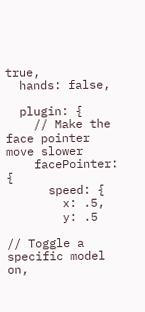true,
  hands: false,

  plugin: {
    // Make the face pointer move slower
    facePointer: {
      speed: {
        x: .5,
        y: .5

// Toggle a specific model on,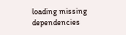loading missing dependencies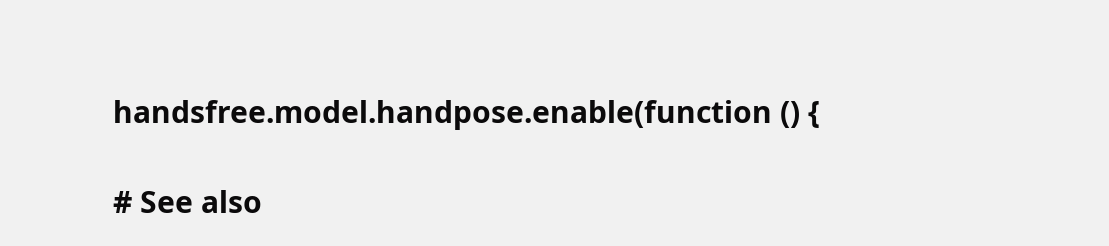handsfree.model.handpose.enable(function () {

# See also